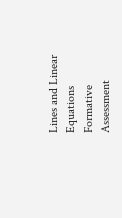Lines and Linear Equations Formative Assessment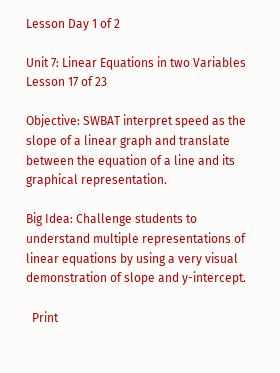Lesson Day 1 of 2

Unit 7: Linear Equations in two Variables
Lesson 17 of 23

Objective: SWBAT interpret speed as the slope of a linear graph and translate between the equation of a line and its graphical representation.

Big Idea: Challenge students to understand multiple representations of linear equations by using a very visual demonstration of slope and y-intercept.

  Print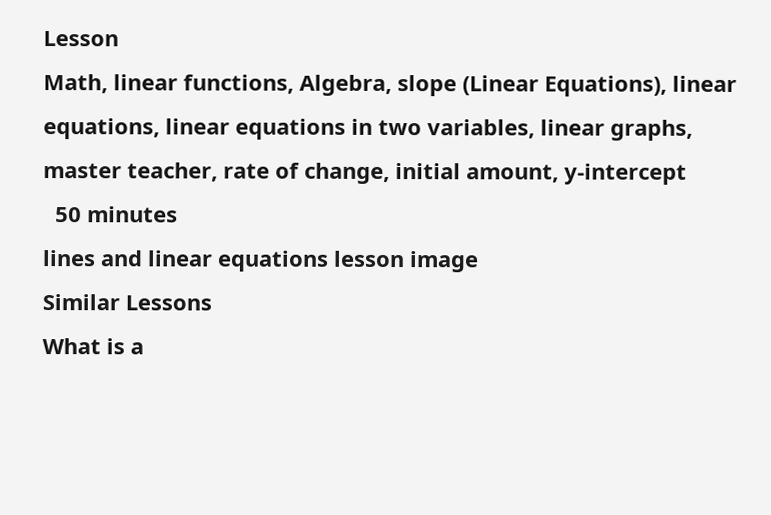Lesson
Math, linear functions, Algebra, slope (Linear Equations), linear equations, linear equations in two variables, linear graphs, master teacher, rate of change, initial amount, y-intercept
  50 minutes
lines and linear equations lesson image
Similar Lessons
What is a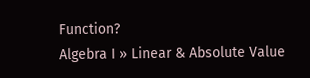Function?
Algebra I » Linear & Absolute Value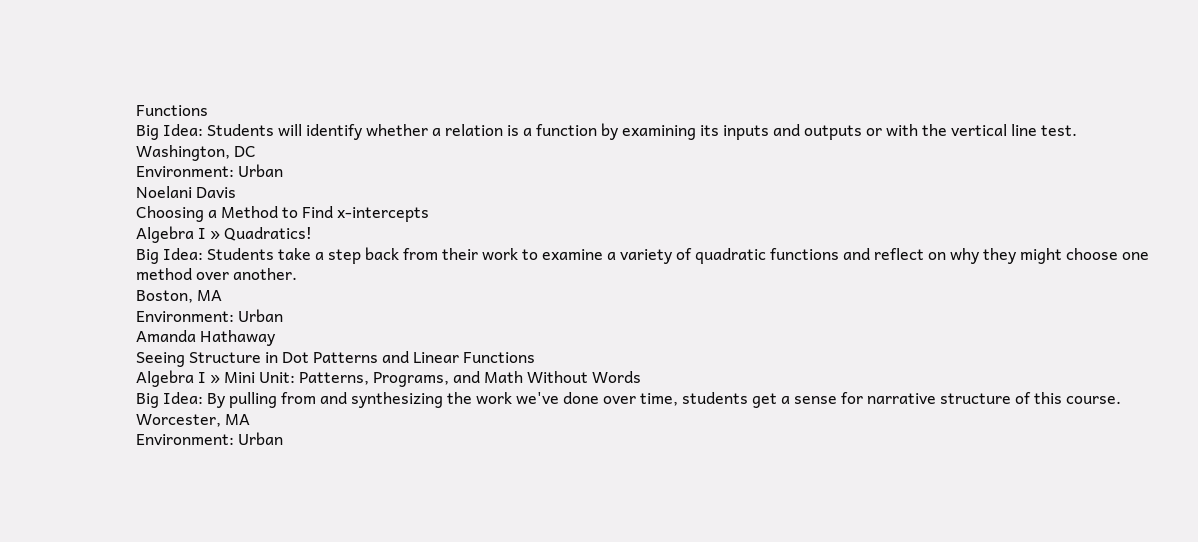Functions
Big Idea: Students will identify whether a relation is a function by examining its inputs and outputs or with the vertical line test.
Washington, DC
Environment: Urban
Noelani Davis
Choosing a Method to Find x-intercepts
Algebra I » Quadratics!
Big Idea: Students take a step back from their work to examine a variety of quadratic functions and reflect on why they might choose one method over another.
Boston, MA
Environment: Urban
Amanda Hathaway
Seeing Structure in Dot Patterns and Linear Functions
Algebra I » Mini Unit: Patterns, Programs, and Math Without Words
Big Idea: By pulling from and synthesizing the work we've done over time, students get a sense for narrative structure of this course.
Worcester, MA
Environment: Urban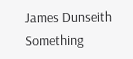James Dunseith
Something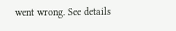went wrong. See details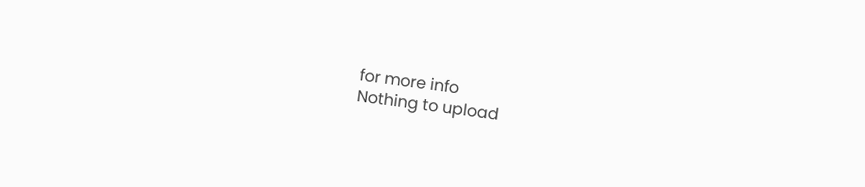for more info
Nothing to upload